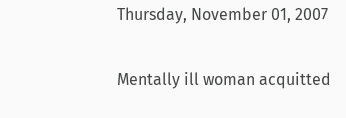Thursday, November 01, 2007

Mentally ill woman acquitted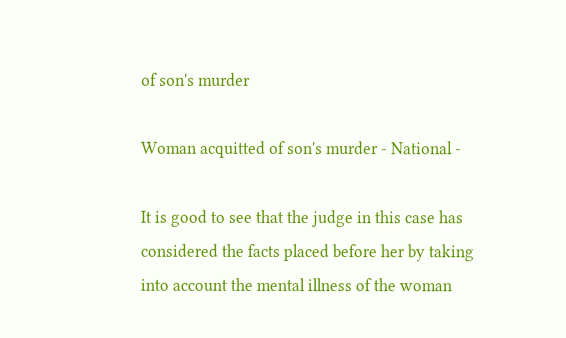of son's murder

Woman acquitted of son's murder - National -

It is good to see that the judge in this case has considered the facts placed before her by taking into account the mental illness of the woman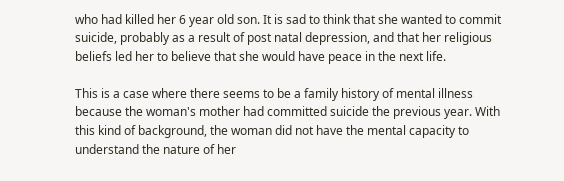who had killed her 6 year old son. It is sad to think that she wanted to commit suicide, probably as a result of post natal depression, and that her religious beliefs led her to believe that she would have peace in the next life.

This is a case where there seems to be a family history of mental illness because the woman's mother had committed suicide the previous year. With this kind of background, the woman did not have the mental capacity to understand the nature of her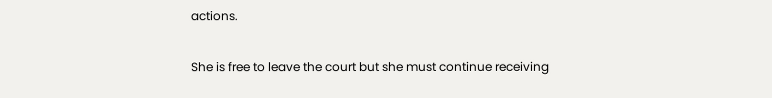actions.

She is free to leave the court but she must continue receiving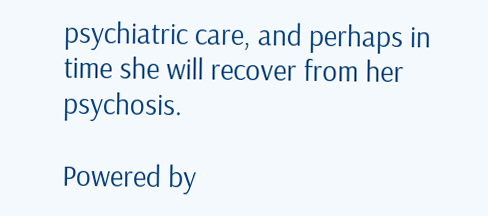psychiatric care, and perhaps in time she will recover from her psychosis.

Powered by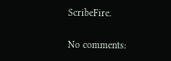ScribeFire.

No comments: